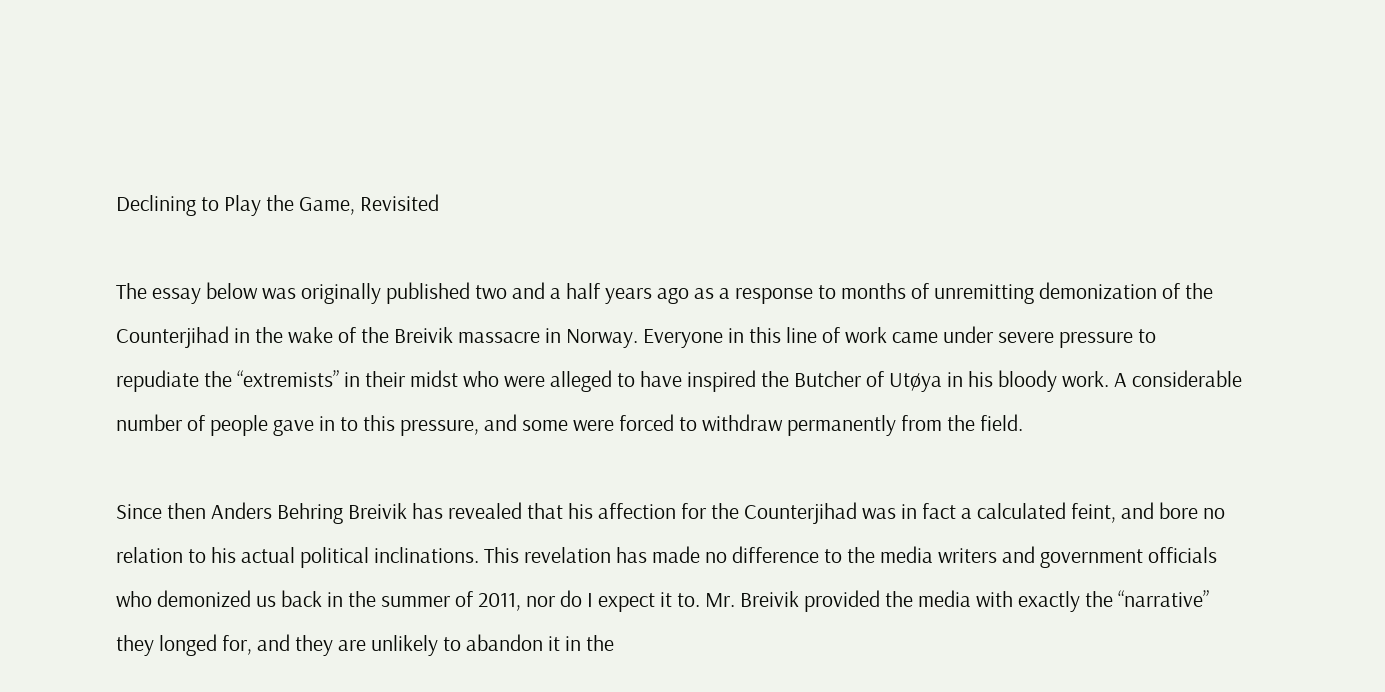Declining to Play the Game, Revisited

The essay below was originally published two and a half years ago as a response to months of unremitting demonization of the Counterjihad in the wake of the Breivik massacre in Norway. Everyone in this line of work came under severe pressure to repudiate the “extremists” in their midst who were alleged to have inspired the Butcher of Utøya in his bloody work. A considerable number of people gave in to this pressure, and some were forced to withdraw permanently from the field.

Since then Anders Behring Breivik has revealed that his affection for the Counterjihad was in fact a calculated feint, and bore no relation to his actual political inclinations. This revelation has made no difference to the media writers and government officials who demonized us back in the summer of 2011, nor do I expect it to. Mr. Breivik provided the media with exactly the “narrative” they longed for, and they are unlikely to abandon it in the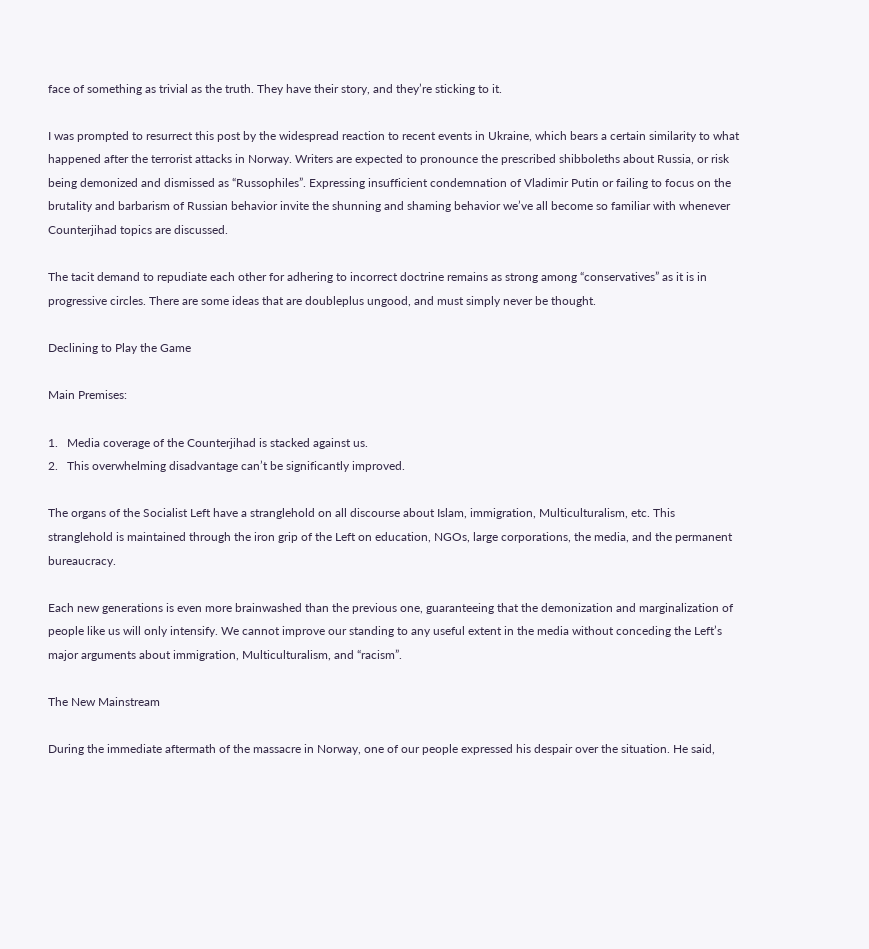face of something as trivial as the truth. They have their story, and they’re sticking to it.

I was prompted to resurrect this post by the widespread reaction to recent events in Ukraine, which bears a certain similarity to what happened after the terrorist attacks in Norway. Writers are expected to pronounce the prescribed shibboleths about Russia, or risk being demonized and dismissed as “Russophiles”. Expressing insufficient condemnation of Vladimir Putin or failing to focus on the brutality and barbarism of Russian behavior invite the shunning and shaming behavior we’ve all become so familiar with whenever Counterjihad topics are discussed.

The tacit demand to repudiate each other for adhering to incorrect doctrine remains as strong among “conservatives” as it is in progressive circles. There are some ideas that are doubleplus ungood, and must simply never be thought.

Declining to Play the Game

Main Premises:

1.   Media coverage of the Counterjihad is stacked against us.
2.   This overwhelming disadvantage can’t be significantly improved.

The organs of the Socialist Left have a stranglehold on all discourse about Islam, immigration, Multiculturalism, etc. This stranglehold is maintained through the iron grip of the Left on education, NGOs, large corporations, the media, and the permanent bureaucracy.

Each new generations is even more brainwashed than the previous one, guaranteeing that the demonization and marginalization of people like us will only intensify. We cannot improve our standing to any useful extent in the media without conceding the Left’s major arguments about immigration, Multiculturalism, and “racism”.

The New Mainstream

During the immediate aftermath of the massacre in Norway, one of our people expressed his despair over the situation. He said,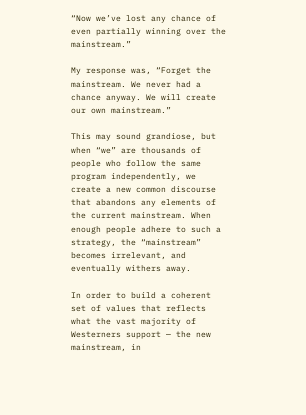“Now we’ve lost any chance of even partially winning over the mainstream.”

My response was, “Forget the mainstream. We never had a chance anyway. We will create our own mainstream.”

This may sound grandiose, but when “we” are thousands of people who follow the same program independently, we create a new common discourse that abandons any elements of the current mainstream. When enough people adhere to such a strategy, the “mainstream” becomes irrelevant, and eventually withers away.

In order to build a coherent set of values that reflects what the vast majority of Westerners support — the new mainstream, in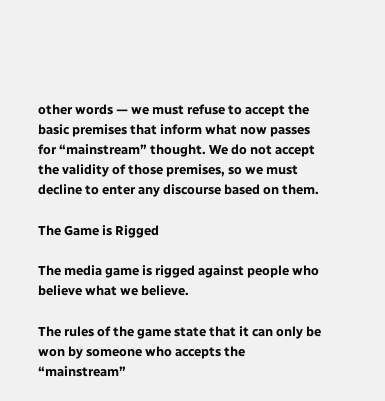other words — we must refuse to accept the basic premises that inform what now passes for “mainstream” thought. We do not accept the validity of those premises, so we must decline to enter any discourse based on them.

The Game is Rigged

The media game is rigged against people who believe what we believe.

The rules of the game state that it can only be won by someone who accepts the “mainstream”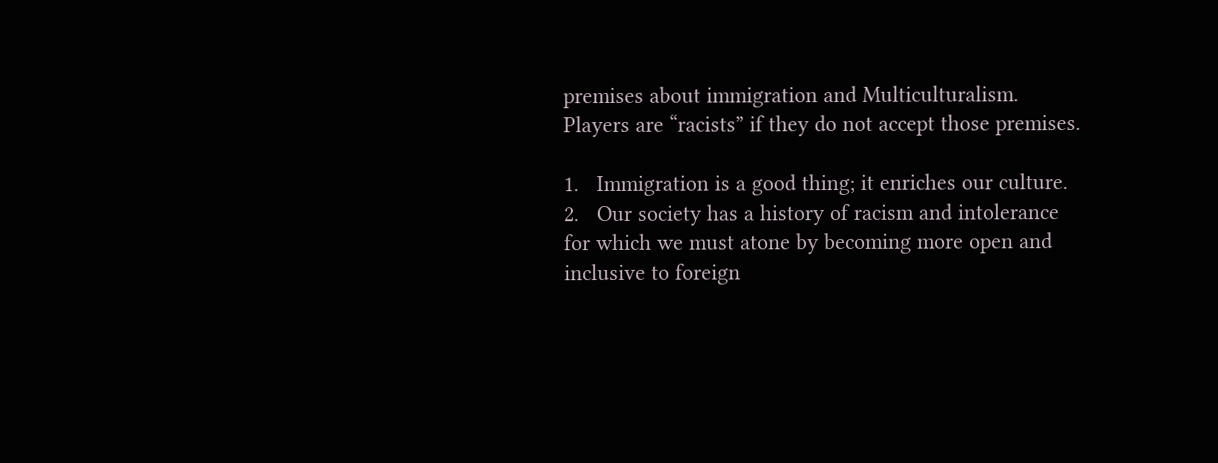premises about immigration and Multiculturalism. Players are “racists” if they do not accept those premises.

1.   Immigration is a good thing; it enriches our culture.
2.   Our society has a history of racism and intolerance for which we must atone by becoming more open and inclusive to foreign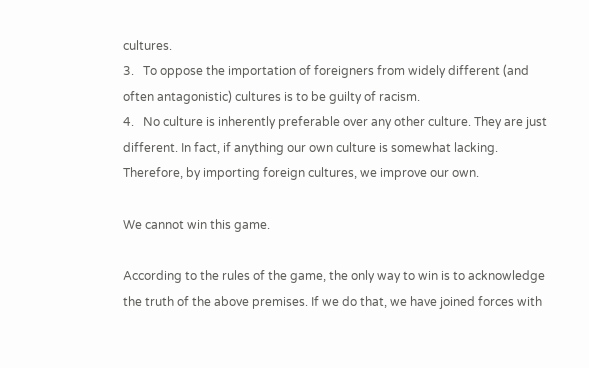cultures.
3.   To oppose the importation of foreigners from widely different (and often antagonistic) cultures is to be guilty of racism.
4.   No culture is inherently preferable over any other culture. They are just different. In fact, if anything our own culture is somewhat lacking. Therefore, by importing foreign cultures, we improve our own.

We cannot win this game.

According to the rules of the game, the only way to win is to acknowledge the truth of the above premises. If we do that, we have joined forces with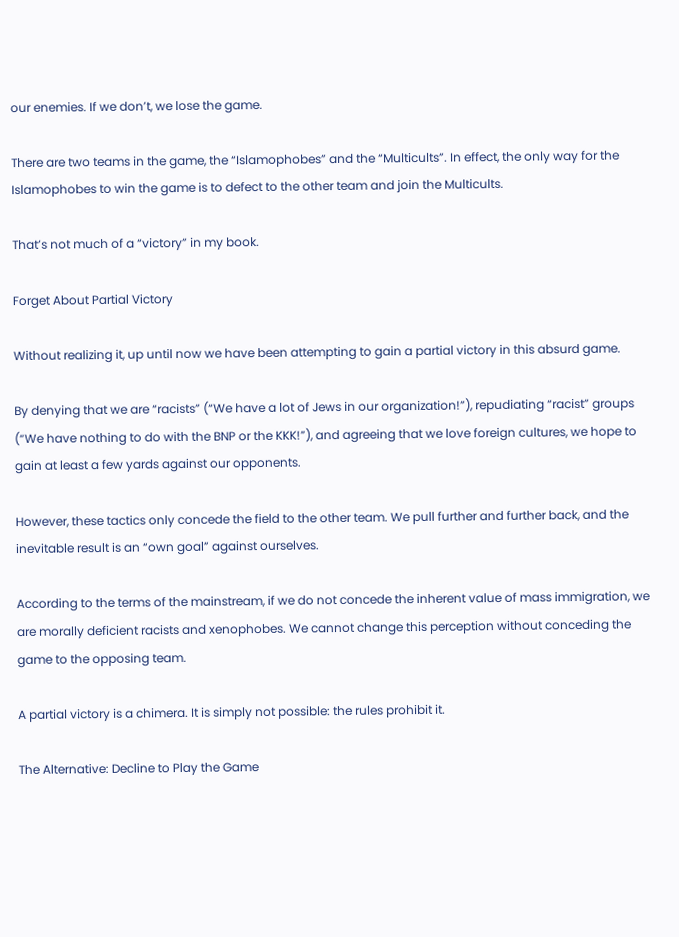our enemies. If we don’t, we lose the game.

There are two teams in the game, the “Islamophobes” and the “Multicults”. In effect, the only way for the Islamophobes to win the game is to defect to the other team and join the Multicults.

That’s not much of a “victory” in my book.

Forget About Partial Victory

Without realizing it, up until now we have been attempting to gain a partial victory in this absurd game.

By denying that we are “racists” (“We have a lot of Jews in our organization!”), repudiating “racist” groups (“We have nothing to do with the BNP or the KKK!”), and agreeing that we love foreign cultures, we hope to gain at least a few yards against our opponents.

However, these tactics only concede the field to the other team. We pull further and further back, and the inevitable result is an “own goal” against ourselves.

According to the terms of the mainstream, if we do not concede the inherent value of mass immigration, we are morally deficient racists and xenophobes. We cannot change this perception without conceding the game to the opposing team.

A partial victory is a chimera. It is simply not possible: the rules prohibit it.

The Alternative: Decline to Play the Game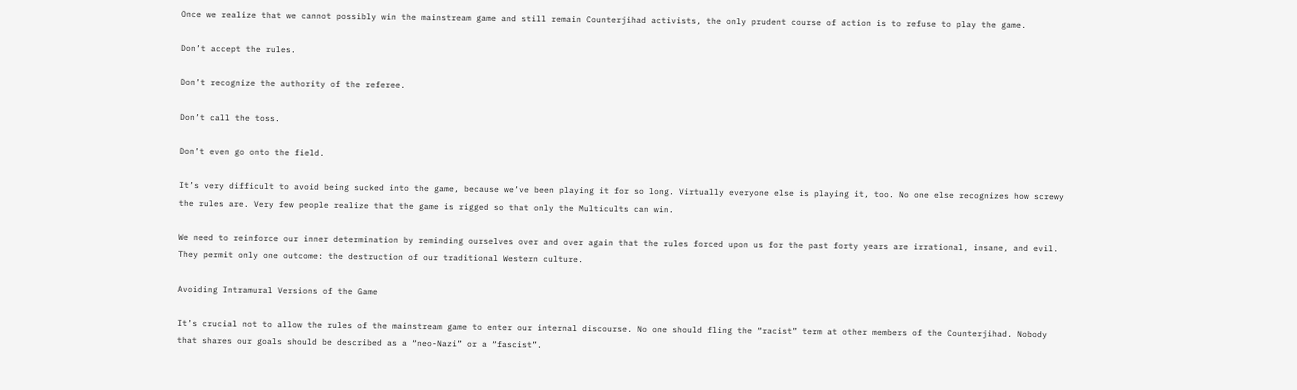Once we realize that we cannot possibly win the mainstream game and still remain Counterjihad activists, the only prudent course of action is to refuse to play the game.

Don’t accept the rules.

Don’t recognize the authority of the referee.

Don’t call the toss.

Don’t even go onto the field.

It’s very difficult to avoid being sucked into the game, because we’ve been playing it for so long. Virtually everyone else is playing it, too. No one else recognizes how screwy the rules are. Very few people realize that the game is rigged so that only the Multicults can win.

We need to reinforce our inner determination by reminding ourselves over and over again that the rules forced upon us for the past forty years are irrational, insane, and evil. They permit only one outcome: the destruction of our traditional Western culture.

Avoiding Intramural Versions of the Game

It’s crucial not to allow the rules of the mainstream game to enter our internal discourse. No one should fling the “racist” term at other members of the Counterjihad. Nobody that shares our goals should be described as a “neo-Nazi” or a “fascist”.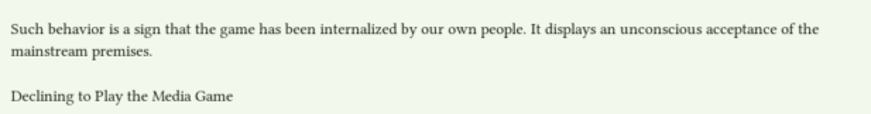Such behavior is a sign that the game has been internalized by our own people. It displays an unconscious acceptance of the mainstream premises.

Declining to Play the Media Game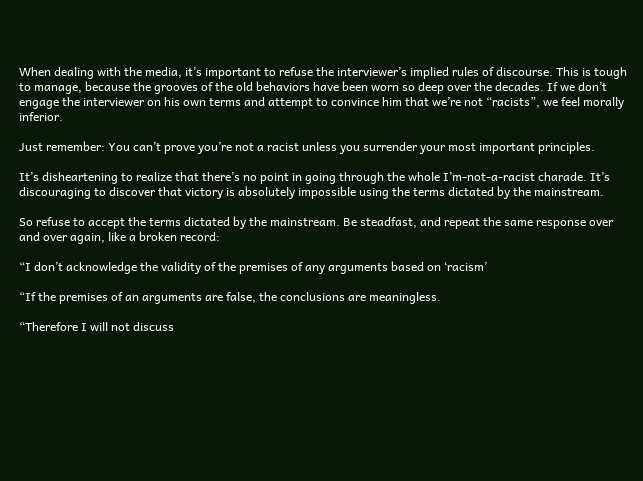When dealing with the media, it’s important to refuse the interviewer’s implied rules of discourse. This is tough to manage, because the grooves of the old behaviors have been worn so deep over the decades. If we don’t engage the interviewer on his own terms and attempt to convince him that we’re not “racists”, we feel morally inferior.

Just remember: You can’t prove you’re not a racist unless you surrender your most important principles.

It’s disheartening to realize that there’s no point in going through the whole I’m-not-a-racist charade. It’s discouraging to discover that victory is absolutely impossible using the terms dictated by the mainstream.

So refuse to accept the terms dictated by the mainstream. Be steadfast, and repeat the same response over and over again, like a broken record:

“I don’t acknowledge the validity of the premises of any arguments based on ‘racism’

“If the premises of an arguments are false, the conclusions are meaningless.

“Therefore I will not discuss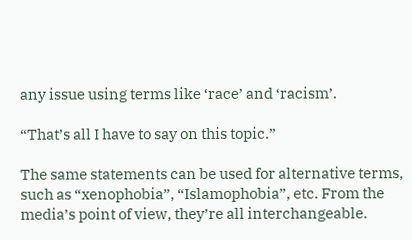any issue using terms like ‘race’ and ‘racism’.

“That’s all I have to say on this topic.”

The same statements can be used for alternative terms, such as “xenophobia”, “Islamophobia”, etc. From the media’s point of view, they’re all interchangeable.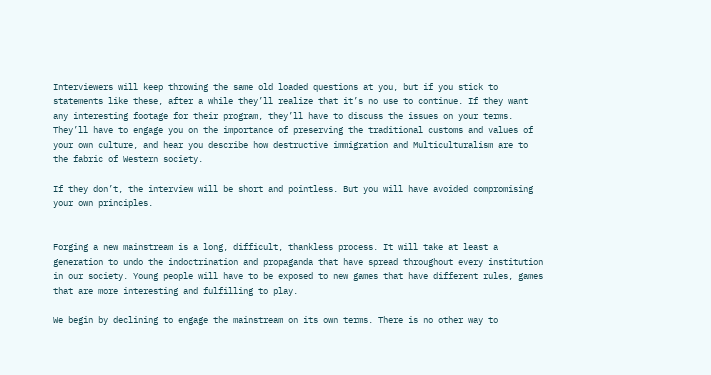Interviewers will keep throwing the same old loaded questions at you, but if you stick to statements like these, after a while they’ll realize that it’s no use to continue. If they want any interesting footage for their program, they’ll have to discuss the issues on your terms. They’ll have to engage you on the importance of preserving the traditional customs and values of your own culture, and hear you describe how destructive immigration and Multiculturalism are to the fabric of Western society.

If they don’t, the interview will be short and pointless. But you will have avoided compromising your own principles.


Forging a new mainstream is a long, difficult, thankless process. It will take at least a generation to undo the indoctrination and propaganda that have spread throughout every institution in our society. Young people will have to be exposed to new games that have different rules, games that are more interesting and fulfilling to play.

We begin by declining to engage the mainstream on its own terms. There is no other way to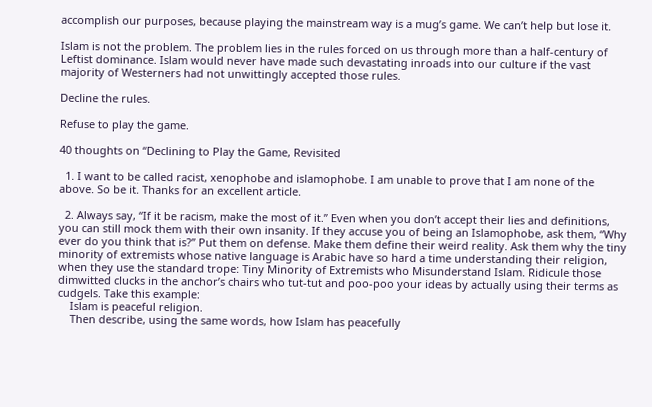accomplish our purposes, because playing the mainstream way is a mug’s game. We can’t help but lose it.

Islam is not the problem. The problem lies in the rules forced on us through more than a half-century of Leftist dominance. Islam would never have made such devastating inroads into our culture if the vast majority of Westerners had not unwittingly accepted those rules.

Decline the rules.

Refuse to play the game.

40 thoughts on “Declining to Play the Game, Revisited

  1. I want to be called racist, xenophobe and islamophobe. I am unable to prove that I am none of the above. So be it. Thanks for an excellent article.

  2. Always say, “If it be racism, make the most of it.” Even when you don’t accept their lies and definitions, you can still mock them with their own insanity. If they accuse you of being an Islamophobe, ask them, “Why ever do you think that is?” Put them on defense. Make them define their weird reality. Ask them why the tiny minority of extremists whose native language is Arabic have so hard a time understanding their religion, when they use the standard trope: Tiny Minority of Extremists who Misunderstand Islam. Ridicule those dimwitted clucks in the anchor’s chairs who tut-tut and poo-poo your ideas by actually using their terms as cudgels. Take this example:
    Islam is peaceful religion.
    Then describe, using the same words, how Islam has peacefully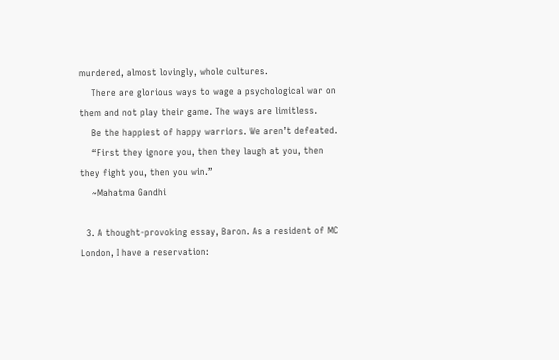murdered, almost lovingly, whole cultures.
    There are glorious ways to wage a psychological war on them and not play their game. The ways are limitless.
    Be the happiest of happy warriors. We aren’t defeated.
    “First they ignore you, then they laugh at you, then they fight you, then you win.”
    ~Mahatma Gandhi

  3. A thought-provoking essay, Baron. As a resident of MC London, I have a reservation: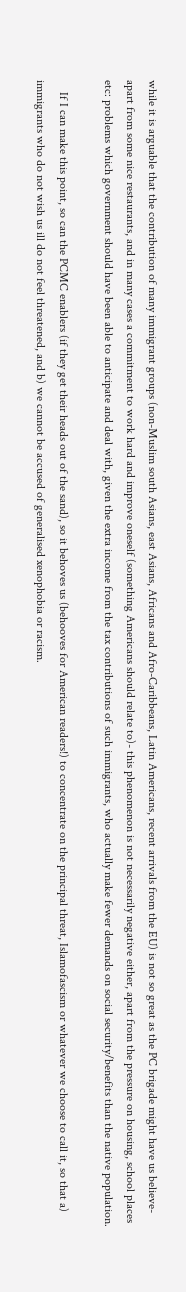while it is arguable that the contribution of many immigrant groups (non-Muslim south Asians, east Asians, Africans and Afro-Caribbeans, Latin Americans, recent arrivals from the EU) is not so great as the PC brigade might have us believe- apart from some nice restaurants, and in many cases a commitment to work hard and improve oneself (something Americans should relate to)- this phenomenon is not necessarily negative either, apart from the pressure on housing, school places etc: problems which government should have been able to anticipate and deal with, given the extra income from the tax contributions of such immigrants, who actually make fewer demands on social security/benefits than the native population.

    If I can make this point, so can the PCMC enablers (if they get their heads out of the sand), so it behoves us (behooves for American readers!) to concentrate on the principal threat, Islamofascism or whatever we choose to call it, so that a) immigrants who do not wish us ill do not feel threatened, and b) we cannot be accused of generalised xenophobia or racism.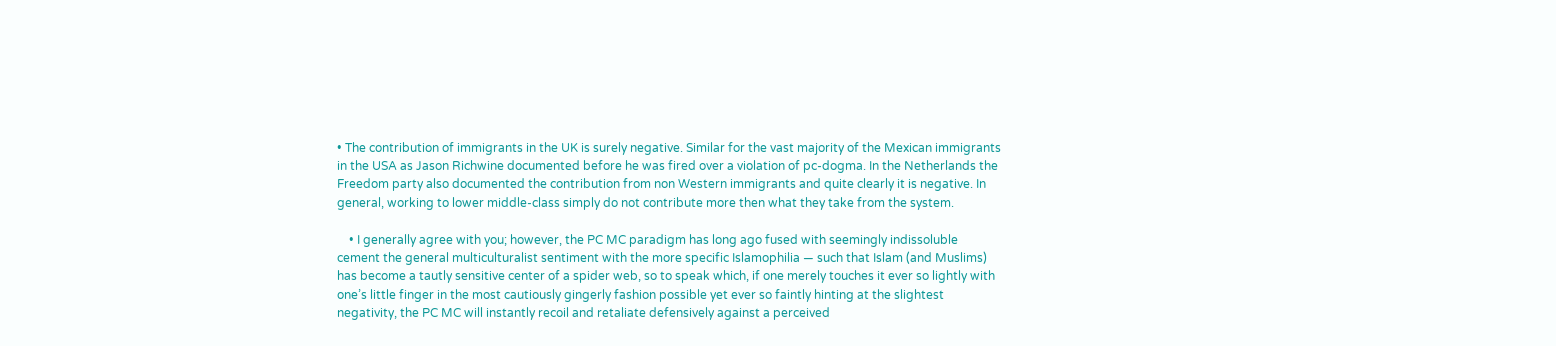• The contribution of immigrants in the UK is surely negative. Similar for the vast majority of the Mexican immigrants in the USA as Jason Richwine documented before he was fired over a violation of pc-dogma. In the Netherlands the Freedom party also documented the contribution from non Western immigrants and quite clearly it is negative. In general, working to lower middle-class simply do not contribute more then what they take from the system.

    • I generally agree with you; however, the PC MC paradigm has long ago fused with seemingly indissoluble cement the general multiculturalist sentiment with the more specific Islamophilia — such that Islam (and Muslims) has become a tautly sensitive center of a spider web, so to speak which, if one merely touches it ever so lightly with one’s little finger in the most cautiously gingerly fashion possible yet ever so faintly hinting at the slightest negativity, the PC MC will instantly recoil and retaliate defensively against a perceived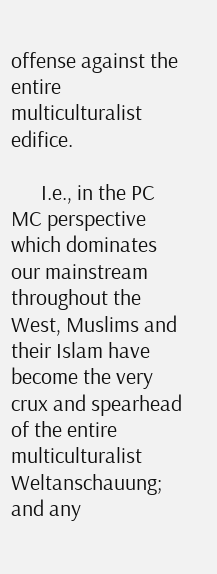offense against the entire multiculturalist edifice.

      I.e., in the PC MC perspective which dominates our mainstream throughout the West, Muslims and their Islam have become the very crux and spearhead of the entire multiculturalist Weltanschauung; and any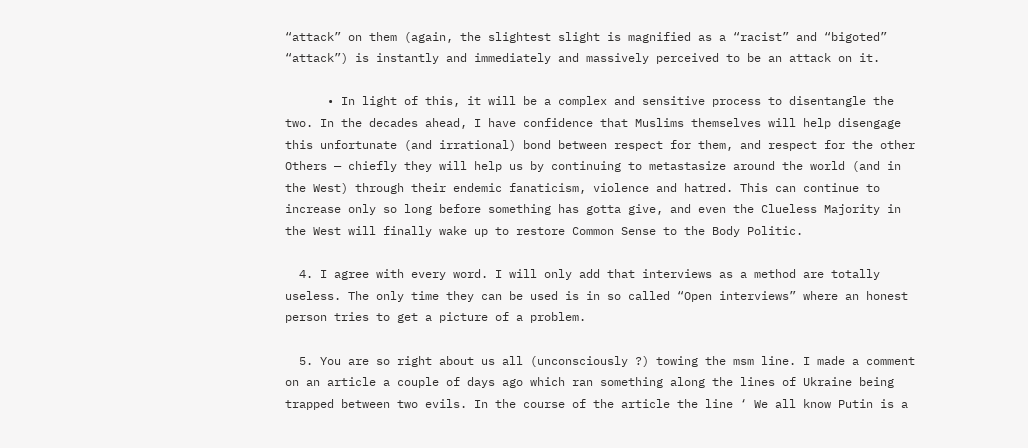“attack” on them (again, the slightest slight is magnified as a “racist” and “bigoted” “attack”) is instantly and immediately and massively perceived to be an attack on it.

      • In light of this, it will be a complex and sensitive process to disentangle the two. In the decades ahead, I have confidence that Muslims themselves will help disengage this unfortunate (and irrational) bond between respect for them, and respect for the other Others — chiefly they will help us by continuing to metastasize around the world (and in the West) through their endemic fanaticism, violence and hatred. This can continue to increase only so long before something has gotta give, and even the Clueless Majority in the West will finally wake up to restore Common Sense to the Body Politic.

  4. I agree with every word. I will only add that interviews as a method are totally useless. The only time they can be used is in so called “Open interviews” where an honest person tries to get a picture of a problem.

  5. You are so right about us all (unconsciously ?) towing the msm line. I made a comment on an article a couple of days ago which ran something along the lines of Ukraine being trapped between two evils. In the course of the article the line ‘ We all know Putin is a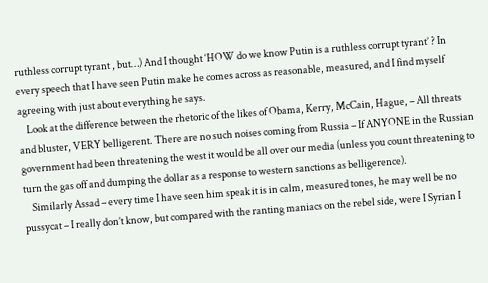ruthless corrupt tyrant , but…) And I thought ‘HOW do we know Putin is a ruthless corrupt tyrant’ ? In every speech that I have seen Putin make he comes across as reasonable, measured, and I find myself agreeing with just about everything he says.
    Look at the difference between the rhetoric of the likes of Obama, Kerry, McCain, Hague, – All threats and bluster, VERY belligerent. There are no such noises coming from Russia – If ANYONE in the Russian government had been threatening the west it would be all over our media (unless you count threatening to turn the gas off and dumping the dollar as a response to western sanctions as belligerence).
    Similarly Assad – every time I have seen him speak it is in calm, measured tones, he may well be no pussycat – I really don’t know, but compared with the ranting maniacs on the rebel side, were I Syrian I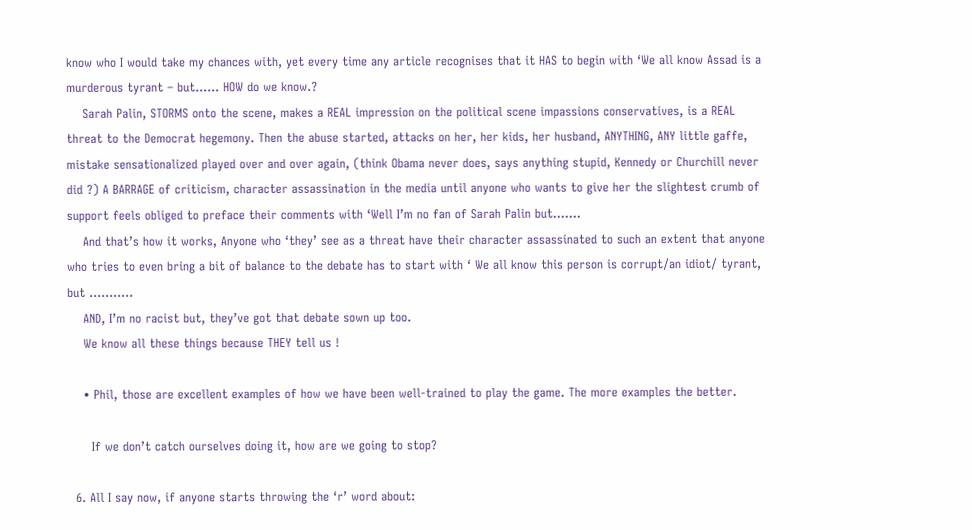know who I would take my chances with, yet every time any article recognises that it HAS to begin with ‘We all know Assad is a murderous tyrant – but…… HOW do we know.?
    Sarah Palin, STORMS onto the scene, makes a REAL impression on the political scene impassions conservatives, is a REAL threat to the Democrat hegemony. Then the abuse started, attacks on her, her kids, her husband, ANYTHING, ANY little gaffe, mistake sensationalized played over and over again, (think Obama never does, says anything stupid, Kennedy or Churchill never did ?) A BARRAGE of criticism, character assassination in the media until anyone who wants to give her the slightest crumb of support feels obliged to preface their comments with ‘Well I’m no fan of Sarah Palin but…….
    And that’s how it works, Anyone who ‘they’ see as a threat have their character assassinated to such an extent that anyone who tries to even bring a bit of balance to the debate has to start with ‘ We all know this person is corrupt/an idiot/ tyrant, but ………..
    AND, I’m no racist but, they’ve got that debate sown up too.
    We know all these things because THEY tell us !

    • Phil, those are excellent examples of how we have been well-trained to play the game. The more examples the better.

      If we don’t catch ourselves doing it, how are we going to stop?

  6. All I say now, if anyone starts throwing the ‘r’ word about: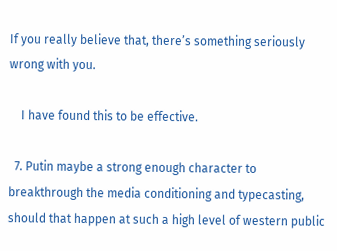If you really believe that, there’s something seriously wrong with you.

    I have found this to be effective.

  7. Putin maybe a strong enough character to breakthrough the media conditioning and typecasting, should that happen at such a high level of western public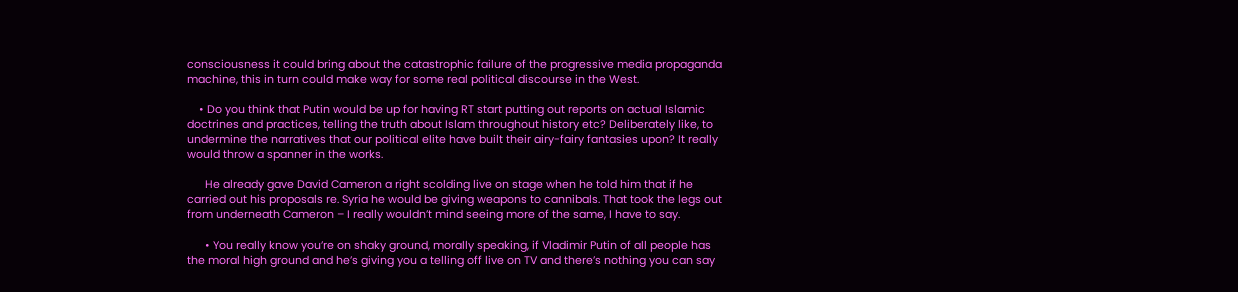consciousness it could bring about the catastrophic failure of the progressive media propaganda machine, this in turn could make way for some real political discourse in the West.

    • Do you think that Putin would be up for having RT start putting out reports on actual Islamic doctrines and practices, telling the truth about Islam throughout history etc? Deliberately like, to undermine the narratives that our political elite have built their airy-fairy fantasies upon? It really would throw a spanner in the works.

      He already gave David Cameron a right scolding live on stage when he told him that if he carried out his proposals re. Syria he would be giving weapons to cannibals. That took the legs out from underneath Cameron – I really wouldn’t mind seeing more of the same, I have to say.

      • You really know you’re on shaky ground, morally speaking, if Vladimir Putin of all people has the moral high ground and he’s giving you a telling off live on TV and there’s nothing you can say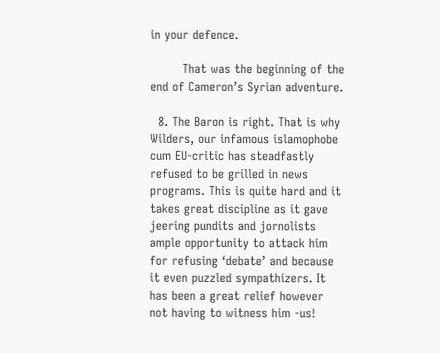in your defence.

        That was the beginning of the end of Cameron’s Syrian adventure.

  8. The Baron is right. That is why Wilders, our infamous islamophobe cum EU-critic has steadfastly refused to be grilled in news programs. This is quite hard and it takes great discipline as it gave jeering pundits and jornolists ample opportunity to attack him for refusing ‘debate’ and because it even puzzled sympathizers. It has been a great relief however not having to witness him -us!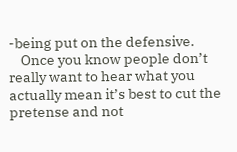-being put on the defensive.
    Once you know people don’t really want to hear what you actually mean it’s best to cut the pretense and not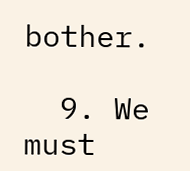bother.

  9. We must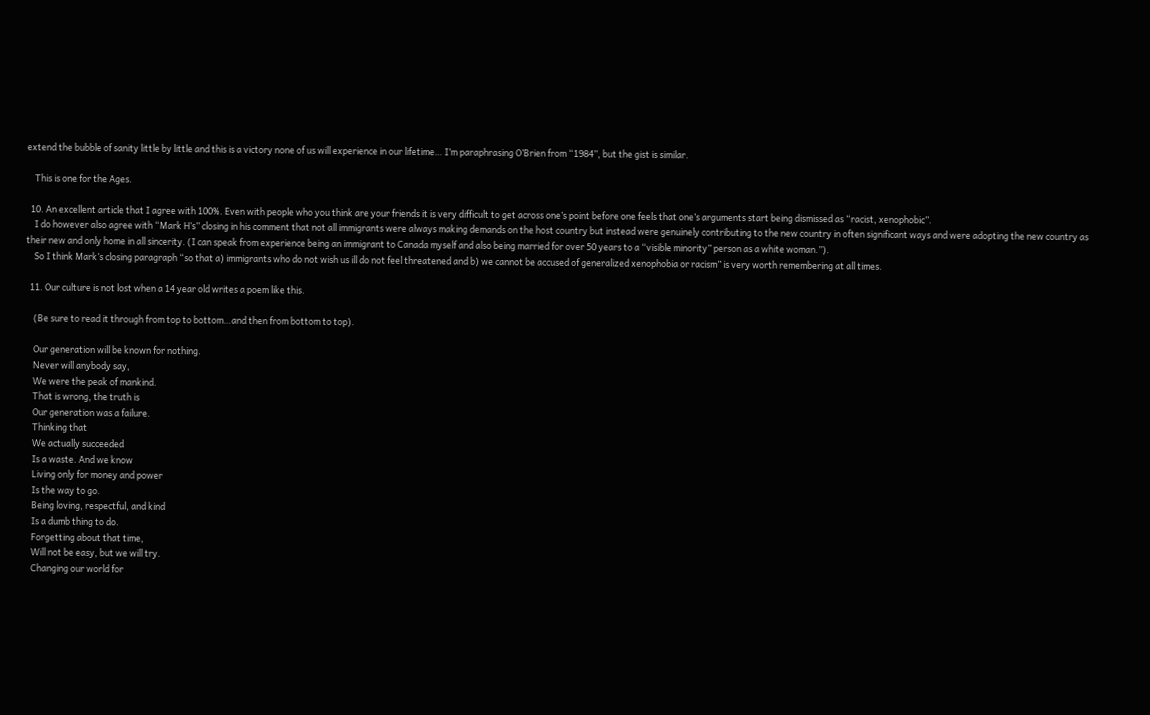extend the bubble of sanity little by little and this is a victory none of us will experience in our lifetime… I’m paraphrasing O’Brien from “1984”, but the gist is similar.

    This is one for the Ages.

  10. An excellent article that I agree with 100%. Even with people who you think are your friends it is very difficult to get across one’s point before one feels that one’s arguments start being dismissed as “racist, xenophobic”.
    I do however also agree with “Mark H’s” closing in his comment that not all immigrants were always making demands on the host country but instead were genuinely contributing to the new country in often significant ways and were adopting the new country as their new and only home in all sincerity. (I can speak from experience being an immigrant to Canada myself and also being married for over 50 years to a “visible minority” person as a white woman.”).
    So I think Mark’s closing paragraph “so that a) immigrants who do not wish us ill do not feel threatened and b) we cannot be accused of generalized xenophobia or racism” is very worth remembering at all times.

  11. Our culture is not lost when a 14 year old writes a poem like this.

    (Be sure to read it through from top to bottom…and then from bottom to top).

    Our generation will be known for nothing.
    Never will anybody say,
    We were the peak of mankind.
    That is wrong, the truth is
    Our generation was a failure.
    Thinking that
    We actually succeeded
    Is a waste. And we know
    Living only for money and power
    Is the way to go.
    Being loving, respectful, and kind
    Is a dumb thing to do.
    Forgetting about that time,
    Will not be easy, but we will try.
    Changing our world for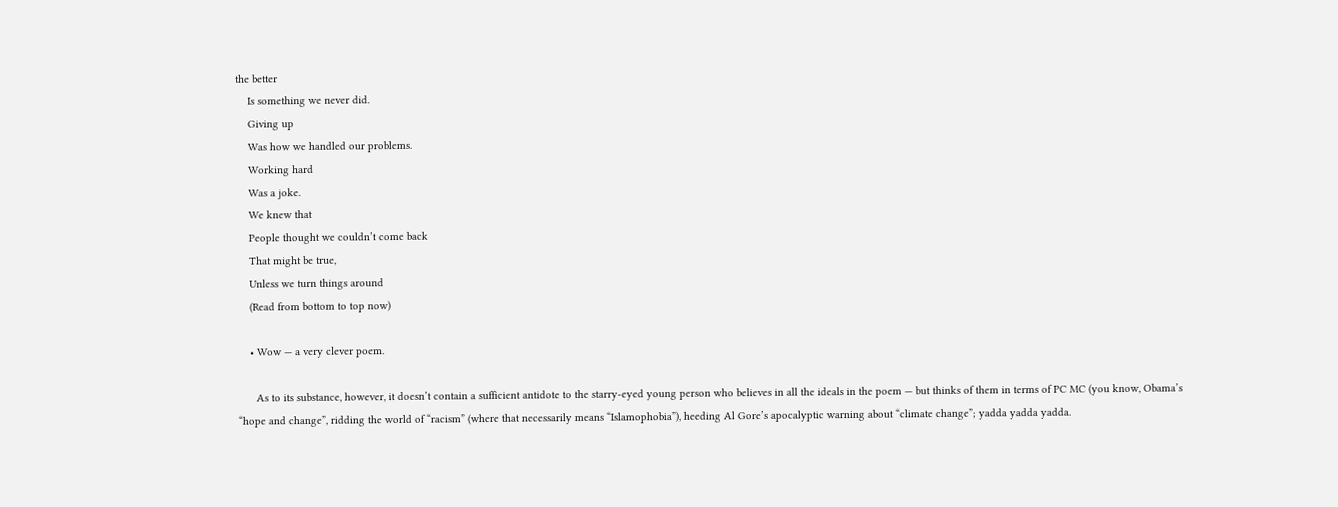the better
    Is something we never did.
    Giving up
    Was how we handled our problems.
    Working hard
    Was a joke.
    We knew that
    People thought we couldn’t come back
    That might be true,
    Unless we turn things around
    (Read from bottom to top now)

    • Wow — a very clever poem.

      As to its substance, however, it doesn’t contain a sufficient antidote to the starry-eyed young person who believes in all the ideals in the poem — but thinks of them in terms of PC MC (you know, Obama’s “hope and change”, ridding the world of “racism” (where that necessarily means “Islamophobia”), heeding Al Gore’s apocalyptic warning about “climate change”; yadda yadda yadda.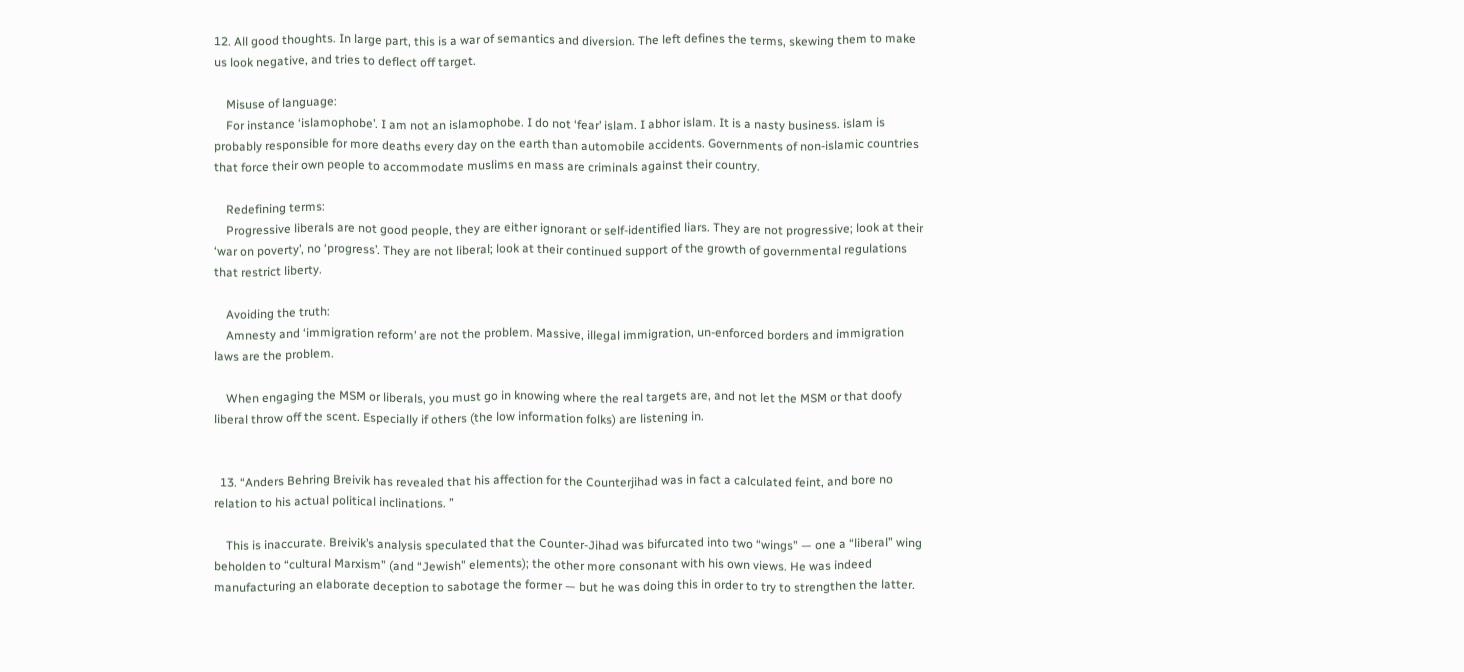12. All good thoughts. In large part, this is a war of semantics and diversion. The left defines the terms, skewing them to make us look negative, and tries to deflect off target.

    Misuse of language:
    For instance ‘islamophobe’. I am not an islamophobe. I do not ‘fear’ islam. I abhor islam. It is a nasty business. islam is probably responsible for more deaths every day on the earth than automobile accidents. Governments of non-islamic countries that force their own people to accommodate muslims en mass are criminals against their country.

    Redefining terms:
    Progressive liberals are not good people, they are either ignorant or self-identified liars. They are not progressive; look at their ‘war on poverty’, no ‘progress’. They are not liberal; look at their continued support of the growth of governmental regulations that restrict liberty.

    Avoiding the truth:
    Amnesty and ‘immigration reform’ are not the problem. Massive, illegal immigration, un-enforced borders and immigration laws are the problem.

    When engaging the MSM or liberals, you must go in knowing where the real targets are, and not let the MSM or that doofy liberal throw off the scent. Especially if others (the low information folks) are listening in.


  13. “Anders Behring Breivik has revealed that his affection for the Counterjihad was in fact a calculated feint, and bore no relation to his actual political inclinations. ”

    This is inaccurate. Breivik’s analysis speculated that the Counter-Jihad was bifurcated into two “wings” — one a “liberal” wing beholden to “cultural Marxism” (and “Jewish” elements); the other more consonant with his own views. He was indeed manufacturing an elaborate deception to sabotage the former — but he was doing this in order to try to strengthen the latter.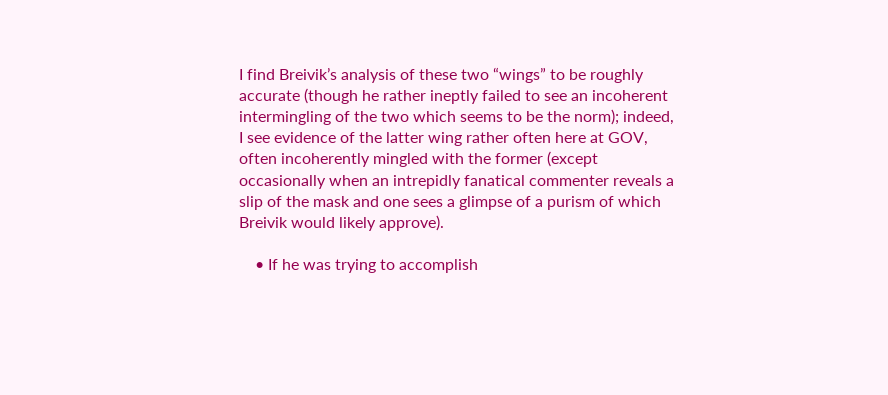I find Breivik’s analysis of these two “wings” to be roughly accurate (though he rather ineptly failed to see an incoherent intermingling of the two which seems to be the norm); indeed, I see evidence of the latter wing rather often here at GOV, often incoherently mingled with the former (except occasionally when an intrepidly fanatical commenter reveals a slip of the mask and one sees a glimpse of a purism of which Breivik would likely approve).

    • If he was trying to accomplish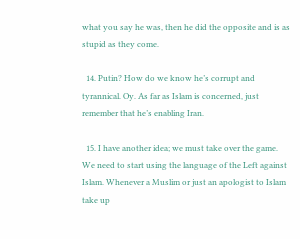what you say he was, then he did the opposite and is as stupid as they come.

  14. Putin? How do we know he’s corrupt and tyrannical. Oy. As far as Islam is concerned, just remember that he’s enabling Iran.

  15. I have another idea; we must take over the game. We need to start using the language of the Left against Islam. Whenever a Muslim or just an apologist to Islam take up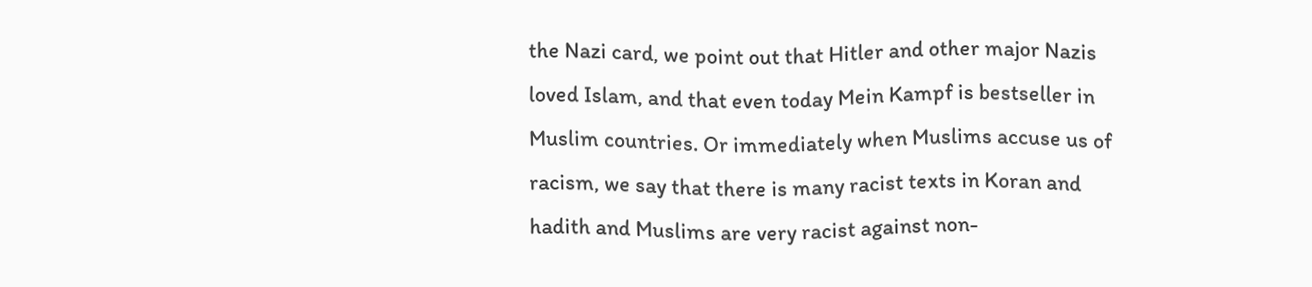the Nazi card, we point out that Hitler and other major Nazis loved Islam, and that even today Mein Kampf is bestseller in Muslim countries. Or immediately when Muslims accuse us of racism, we say that there is many racist texts in Koran and hadith and Muslims are very racist against non-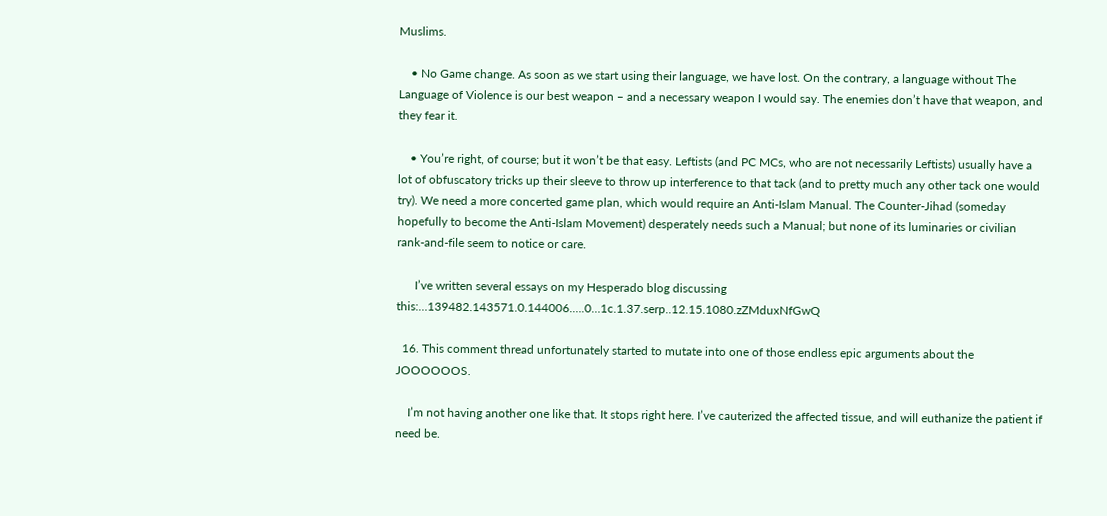Muslims.

    • No Game change. As soon as we start using their language, we have lost. On the contrary, a language without The Language of Violence is our best weapon – and a necessary weapon I would say. The enemies don’t have that weapon, and they fear it.

    • You’re right, of course; but it won’t be that easy. Leftists (and PC MCs, who are not necessarily Leftists) usually have a lot of obfuscatory tricks up their sleeve to throw up interference to that tack (and to pretty much any other tack one would try). We need a more concerted game plan, which would require an Anti-Islam Manual. The Counter-Jihad (someday hopefully to become the Anti-Islam Movement) desperately needs such a Manual; but none of its luminaries or civilian rank-and-file seem to notice or care.

      I’ve written several essays on my Hesperado blog discussing this:…139482.143571.0.144006.….0…1c.1.37.serp..12.15.1080.zZMduxNfGwQ

  16. This comment thread unfortunately started to mutate into one of those endless epic arguments about the JOOOOOOS.

    I’m not having another one like that. It stops right here. I’ve cauterized the affected tissue, and will euthanize the patient if need be.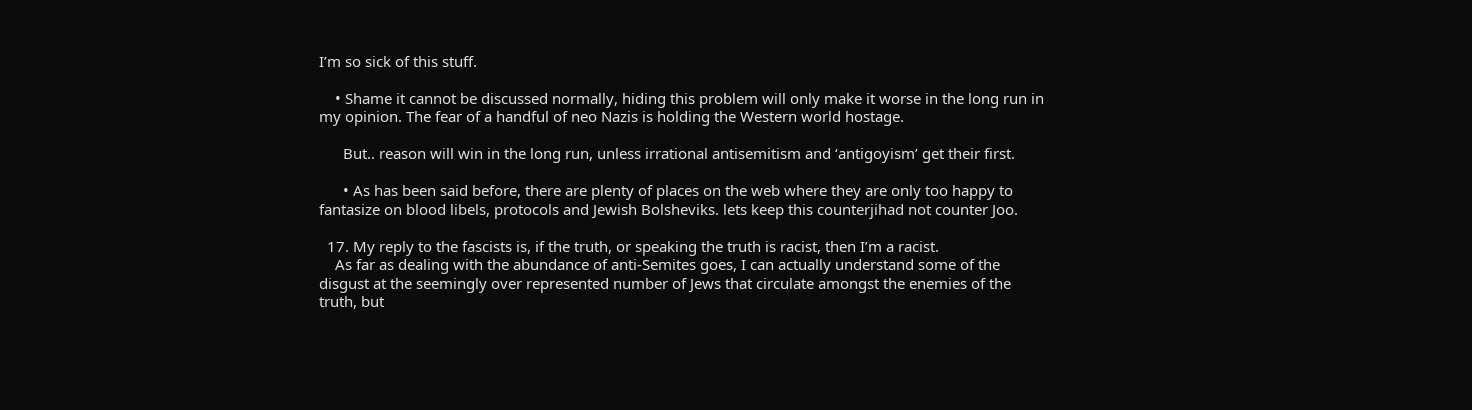I’m so sick of this stuff.

    • Shame it cannot be discussed normally, hiding this problem will only make it worse in the long run in my opinion. The fear of a handful of neo Nazis is holding the Western world hostage.

      But.. reason will win in the long run, unless irrational antisemitism and ‘antigoyism’ get their first.

      • As has been said before, there are plenty of places on the web where they are only too happy to fantasize on blood libels, protocols and Jewish Bolsheviks. lets keep this counterjihad not counter Joo.

  17. My reply to the fascists is, if the truth, or speaking the truth is racist, then I’m a racist.
    As far as dealing with the abundance of anti-Semites goes, I can actually understand some of the disgust at the seemingly over represented number of Jews that circulate amongst the enemies of the truth, but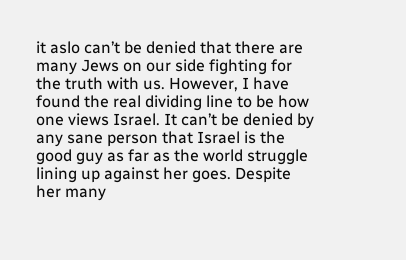it aslo can’t be denied that there are many Jews on our side fighting for the truth with us. However, I have found the real dividing line to be how one views Israel. It can’t be denied by any sane person that Israel is the good guy as far as the world struggle lining up against her goes. Despite her many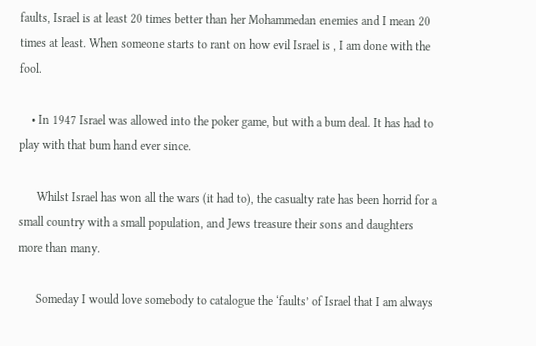faults, Israel is at least 20 times better than her Mohammedan enemies and I mean 20 times at least. When someone starts to rant on how evil Israel is , I am done with the fool.

    • In 1947 Israel was allowed into the poker game, but with a bum deal. It has had to play with that bum hand ever since.

      Whilst Israel has won all the wars (it had to), the casualty rate has been horrid for a small country with a small population, and Jews treasure their sons and daughters more than many.

      Someday I would love somebody to catalogue the ‘faults’ of Israel that I am always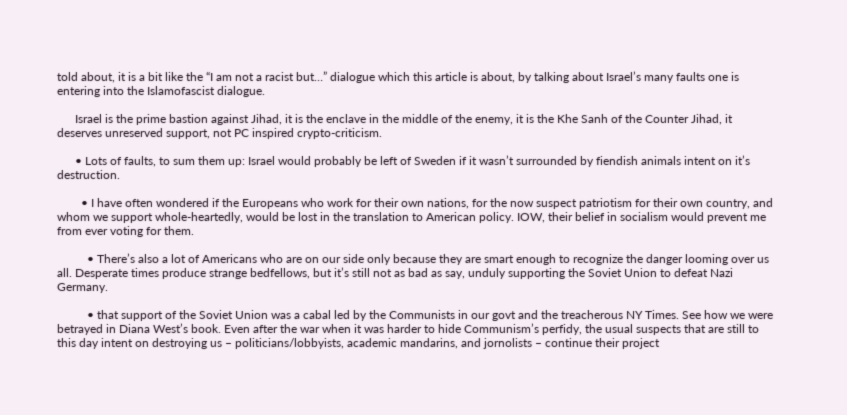told about, it is a bit like the “I am not a racist but…” dialogue which this article is about, by talking about Israel’s many faults one is entering into the Islamofascist dialogue.

      Israel is the prime bastion against Jihad, it is the enclave in the middle of the enemy, it is the Khe Sanh of the Counter Jihad, it deserves unreserved support, not PC inspired crypto-criticism.

      • Lots of faults, to sum them up: Israel would probably be left of Sweden if it wasn’t surrounded by fiendish animals intent on it’s destruction.

        • I have often wondered if the Europeans who work for their own nations, for the now suspect patriotism for their own country, and whom we support whole-heartedly, would be lost in the translation to American policy. IOW, their belief in socialism would prevent me from ever voting for them.

          • There’s also a lot of Americans who are on our side only because they are smart enough to recognize the danger looming over us all. Desperate times produce strange bedfellows, but it’s still not as bad as say, unduly supporting the Soviet Union to defeat Nazi Germany.

          • that support of the Soviet Union was a cabal led by the Communists in our govt and the treacherous NY Times. See how we were betrayed in Diana West’s book. Even after the war when it was harder to hide Communism’s perfidy, the usual suspects that are still to this day intent on destroying us – politicians/lobbyists, academic mandarins, and jornolists – continue their project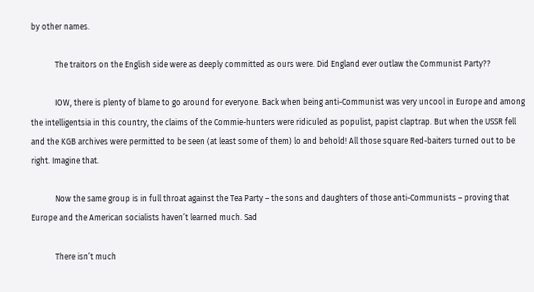by other names.

            The traitors on the English side were as deeply committed as ours were. Did England ever outlaw the Communist Party??

            IOW, there is plenty of blame to go around for everyone. Back when being anti-Communist was very uncool in Europe and among the intelligentsia in this country, the claims of the Commie-hunters were ridiculed as populist, papist claptrap. But when the USSR fell and the KGB archives were permitted to be seen (at least some of them) lo and behold! All those square Red-baiters turned out to be right. Imagine that.

            Now the same group is in full throat against the Tea Party – the sons and daughters of those anti-Communists – proving that Europe and the American socialists haven’t learned much. Sad

            There isn’t much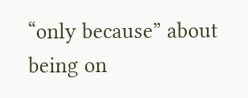“only because” about being on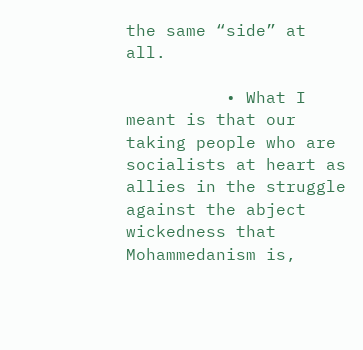the same “side” at all.

          • What I meant is that our taking people who are socialists at heart as allies in the struggle against the abject wickedness that Mohammedanism is,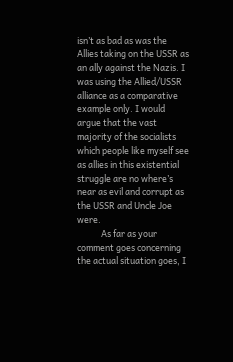isn’t as bad as was the Allies taking on the USSR as an ally against the Nazis. I was using the Allied/USSR alliance as a comparative example only. I would argue that the vast majority of the socialists which people like myself see as allies in this existential struggle are no where’s near as evil and corrupt as the USSR and Uncle Joe were.
            As far as your comment goes concerning the actual situation goes, I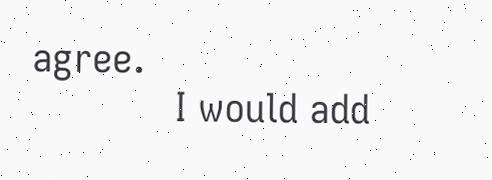agree.
            I would add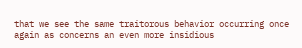that we see the same traitorous behavior occurring once again as concerns an even more insidious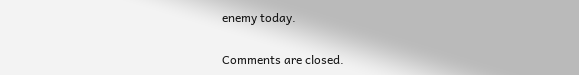enemy today.

Comments are closed.